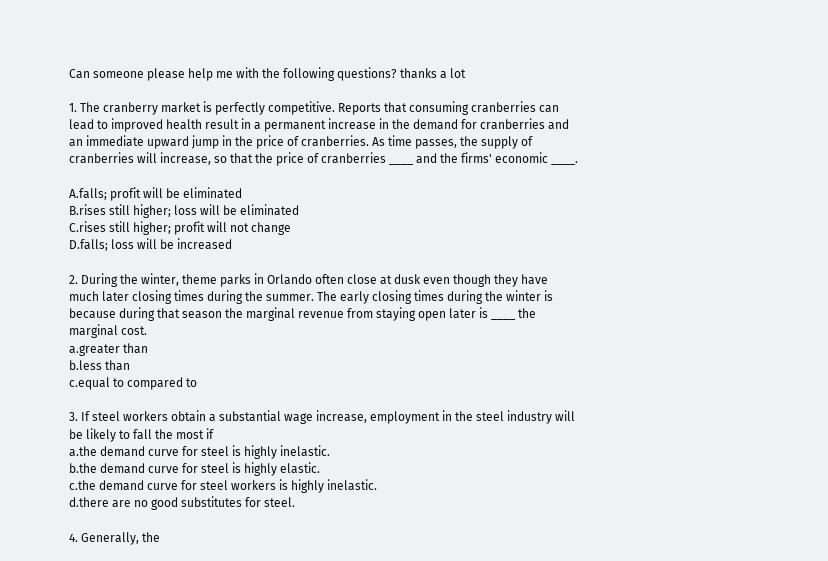Can someone please help me with the following questions? thanks a lot

1. The cranberry market is perfectly competitive. Reports that consuming cranberries can lead to improved health result in a permanent increase in the demand for cranberries and an immediate upward jump in the price of cranberries. As time passes, the supply of cranberries will increase, so that the price of cranberries ____ and the firms' economic ____.

A.falls; profit will be eliminated
B.rises still higher; loss will be eliminated
C.rises still higher; profit will not change
D.falls; loss will be increased

2. During the winter, theme parks in Orlando often close at dusk even though they have much later closing times during the summer. The early closing times during the winter is because during that season the marginal revenue from staying open later is ____ the marginal cost.
a.greater than
b.less than
c.equal to compared to

3. If steel workers obtain a substantial wage increase, employment in the steel industry will be likely to fall the most if
a.the demand curve for steel is highly inelastic.
b.the demand curve for steel is highly elastic.
c.the demand curve for steel workers is highly inelastic.
d.there are no good substitutes for steel.

4. Generally, the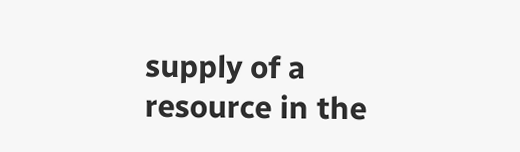supply of a resource in the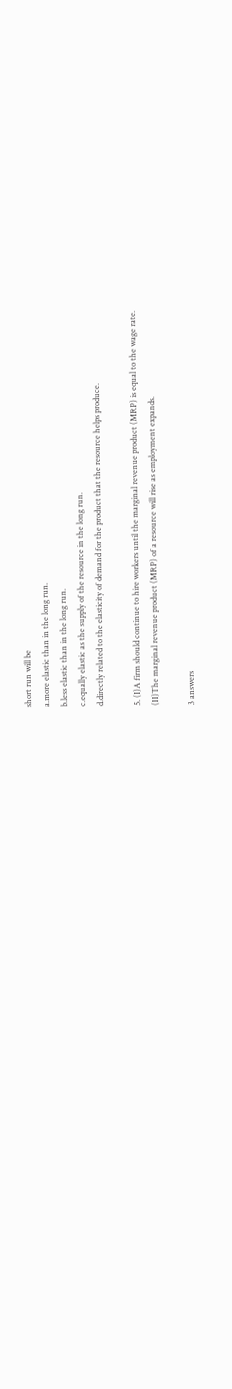short run will be
a.more elastic than in the long run.
b.less elastic than in the long run.
c.equally elastic as the supply of the resource in the long run.
d.directly related to the elasticity of demand for the product that the resource helps produce.

5. (I)A firm should continue to hire workers until the marginal revenue product (MRP) is equal to the wage rate.
(II)The marginal revenue product (MRP) of a resource will rise as employment expands.

3 answers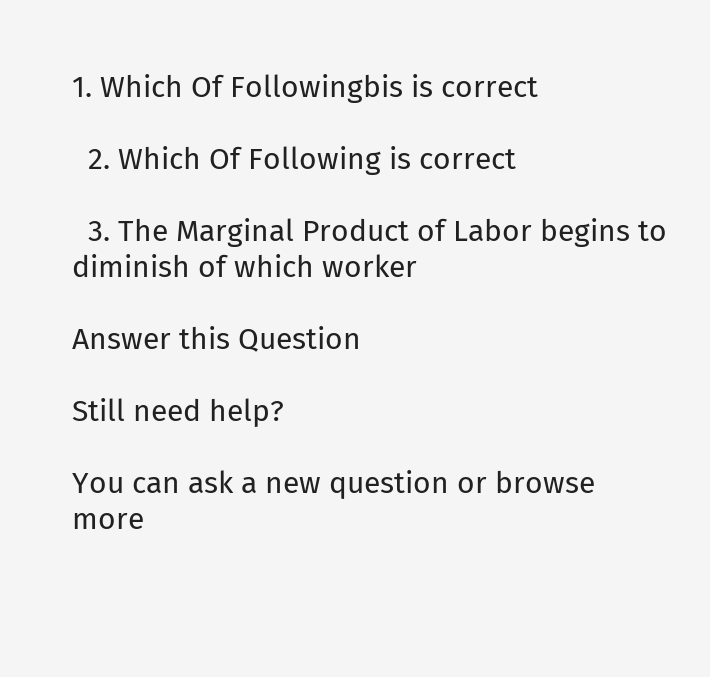1. Which Of Followingbis is correct

  2. Which Of Following is correct

  3. The Marginal Product of Labor begins to diminish of which worker

Answer this Question

Still need help?

You can ask a new question or browse more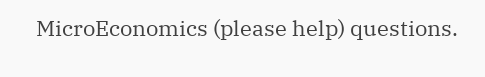MicroEconomics (please help) questions.